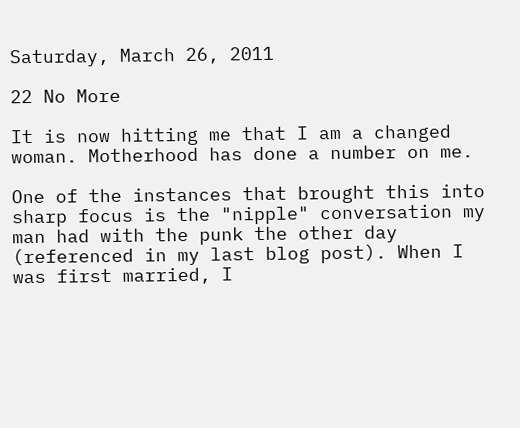Saturday, March 26, 2011

22 No More

It is now hitting me that I am a changed woman. Motherhood has done a number on me.

One of the instances that brought this into sharp focus is the "nipple" conversation my man had with the punk the other day (referenced in my last blog post). When I was first married, I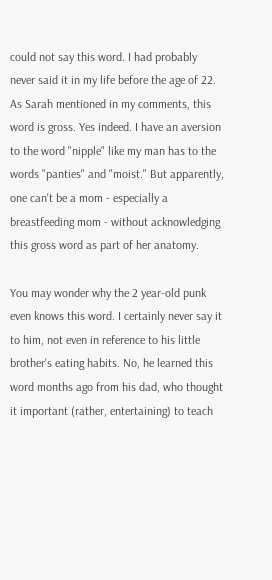could not say this word. I had probably never said it in my life before the age of 22. As Sarah mentioned in my comments, this word is gross. Yes indeed. I have an aversion to the word "nipple" like my man has to the words "panties" and "moist." But apparently, one can't be a mom - especially a breastfeeding mom - without acknowledging this gross word as part of her anatomy.

You may wonder why the 2 year-old punk even knows this word. I certainly never say it to him, not even in reference to his little brother's eating habits. No, he learned this word months ago from his dad, who thought it important (rather, entertaining) to teach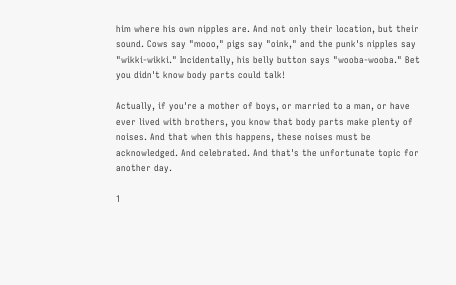him where his own nipples are. And not only their location, but their sound. Cows say "mooo," pigs say "oink," and the punk's nipples say "wikki-wikki." Incidentally, his belly button says "wooba-wooba." Bet you didn't know body parts could talk!

Actually, if you're a mother of boys, or married to a man, or have ever lived with brothers, you know that body parts make plenty of noises. And that when this happens, these noises must be acknowledged. And celebrated. And that's the unfortunate topic for another day.

1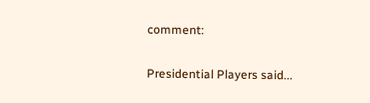comment:

Presidential Players said...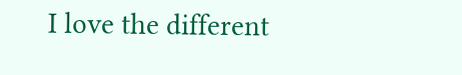I love the different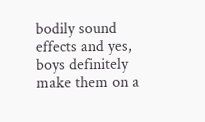bodily sound effects and yes, boys definitely make them on a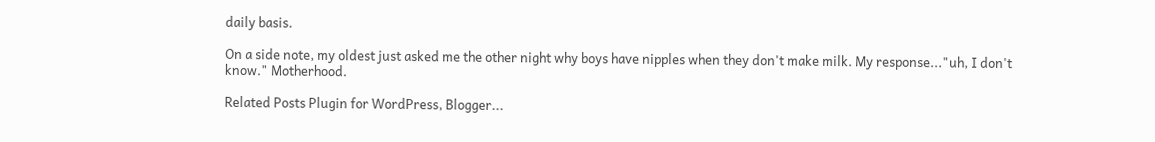daily basis.

On a side note, my oldest just asked me the other night why boys have nipples when they don't make milk. My response..."uh, I don't know." Motherhood.

Related Posts Plugin for WordPress, Blogger...